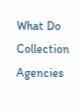What Do Collection Agencies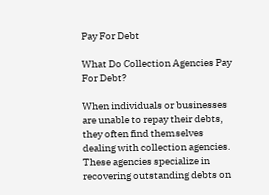Pay For Debt

What Do Collection Agencies Pay For Debt?

When individuals or businesses are unable to repay their debts, they often find themselves dealing with collection agencies. These agencies specialize in recovering outstanding debts on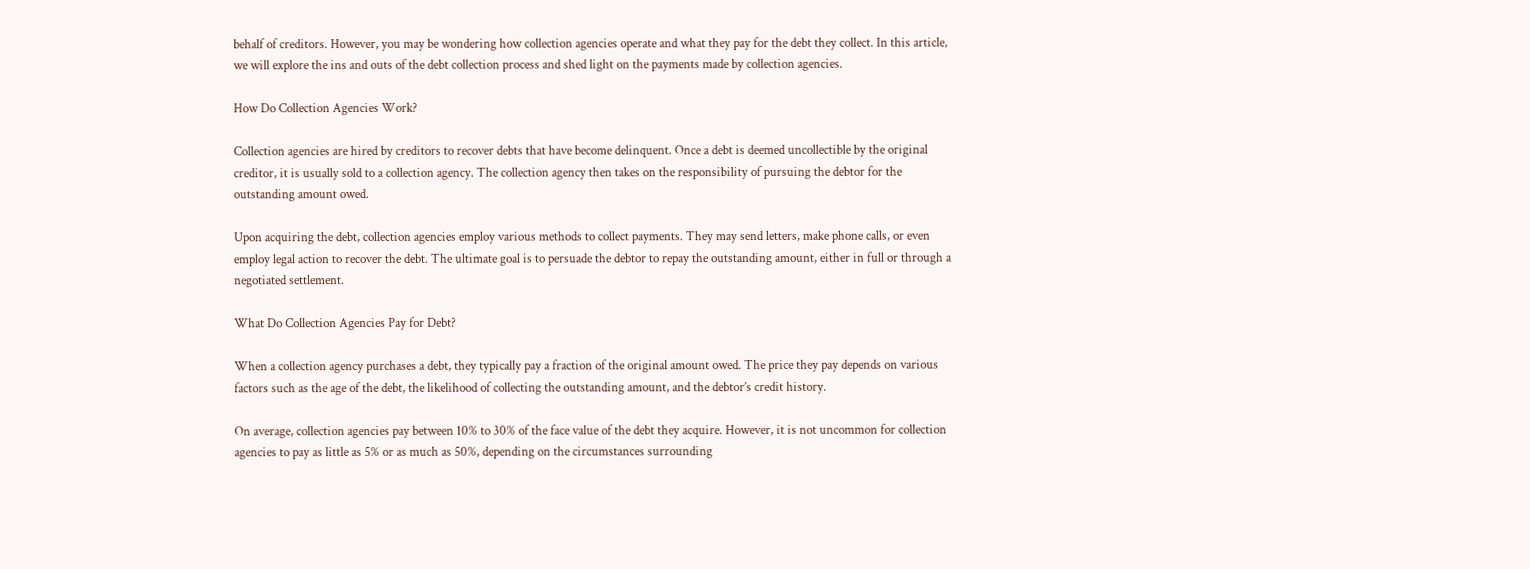behalf of creditors. However, you may be wondering how collection agencies operate and what they pay for the debt they collect. In this article, we will explore the ins and outs of the debt collection process and shed light on the payments made by collection agencies.

How Do Collection Agencies Work?

Collection agencies are hired by creditors to recover debts that have become delinquent. Once a debt is deemed uncollectible by the original creditor, it is usually sold to a collection agency. The collection agency then takes on the responsibility of pursuing the debtor for the outstanding amount owed.

Upon acquiring the debt, collection agencies employ various methods to collect payments. They may send letters, make phone calls, or even employ legal action to recover the debt. The ultimate goal is to persuade the debtor to repay the outstanding amount, either in full or through a negotiated settlement.

What Do Collection Agencies Pay for Debt?

When a collection agency purchases a debt, they typically pay a fraction of the original amount owed. The price they pay depends on various factors such as the age of the debt, the likelihood of collecting the outstanding amount, and the debtor’s credit history.

On average, collection agencies pay between 10% to 30% of the face value of the debt they acquire. However, it is not uncommon for collection agencies to pay as little as 5% or as much as 50%, depending on the circumstances surrounding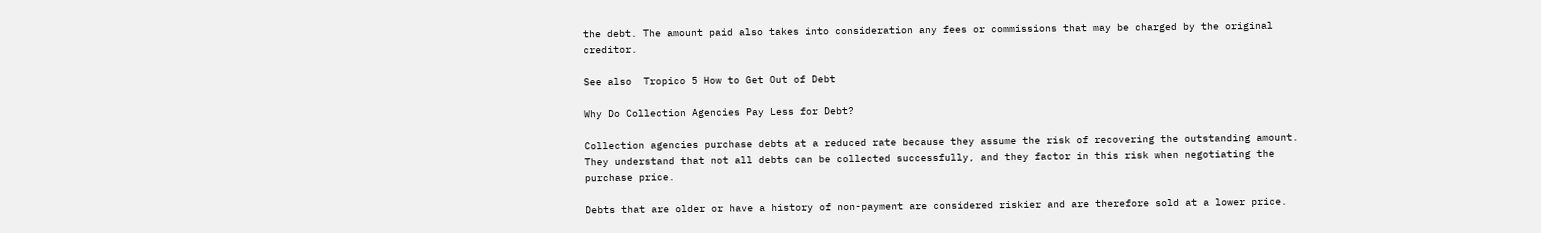the debt. The amount paid also takes into consideration any fees or commissions that may be charged by the original creditor.

See also  Tropico 5 How to Get Out of Debt

Why Do Collection Agencies Pay Less for Debt?

Collection agencies purchase debts at a reduced rate because they assume the risk of recovering the outstanding amount. They understand that not all debts can be collected successfully, and they factor in this risk when negotiating the purchase price.

Debts that are older or have a history of non-payment are considered riskier and are therefore sold at a lower price.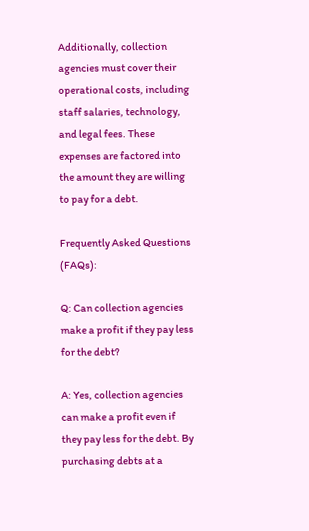Additionally, collection agencies must cover their operational costs, including staff salaries, technology, and legal fees. These expenses are factored into the amount they are willing to pay for a debt.

Frequently Asked Questions (FAQs):

Q: Can collection agencies make a profit if they pay less for the debt?

A: Yes, collection agencies can make a profit even if they pay less for the debt. By purchasing debts at a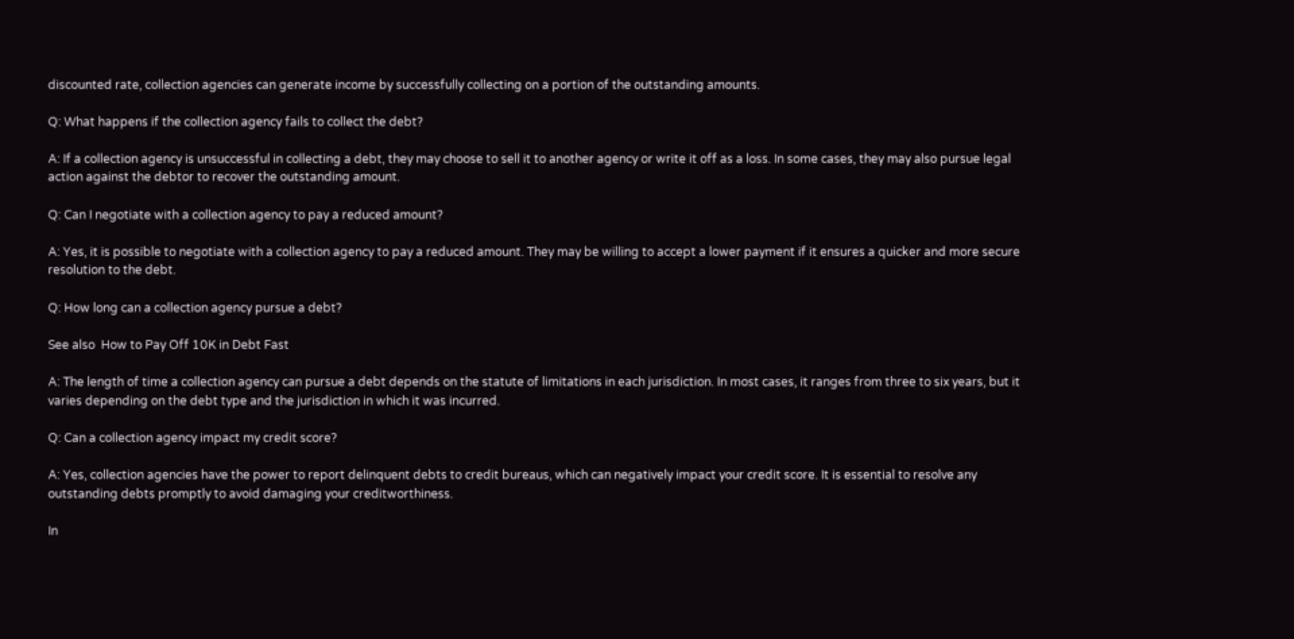discounted rate, collection agencies can generate income by successfully collecting on a portion of the outstanding amounts.

Q: What happens if the collection agency fails to collect the debt?

A: If a collection agency is unsuccessful in collecting a debt, they may choose to sell it to another agency or write it off as a loss. In some cases, they may also pursue legal action against the debtor to recover the outstanding amount.

Q: Can I negotiate with a collection agency to pay a reduced amount?

A: Yes, it is possible to negotiate with a collection agency to pay a reduced amount. They may be willing to accept a lower payment if it ensures a quicker and more secure resolution to the debt.

Q: How long can a collection agency pursue a debt?

See also  How to Pay Off 10K in Debt Fast

A: The length of time a collection agency can pursue a debt depends on the statute of limitations in each jurisdiction. In most cases, it ranges from three to six years, but it varies depending on the debt type and the jurisdiction in which it was incurred.

Q: Can a collection agency impact my credit score?

A: Yes, collection agencies have the power to report delinquent debts to credit bureaus, which can negatively impact your credit score. It is essential to resolve any outstanding debts promptly to avoid damaging your creditworthiness.

In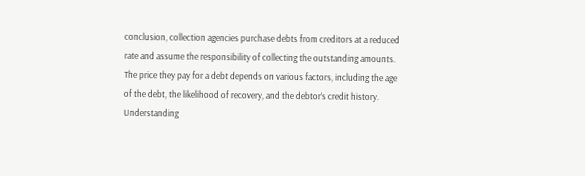conclusion, collection agencies purchase debts from creditors at a reduced rate and assume the responsibility of collecting the outstanding amounts. The price they pay for a debt depends on various factors, including the age of the debt, the likelihood of recovery, and the debtor’s credit history. Understanding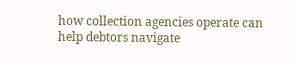how collection agencies operate can help debtors navigate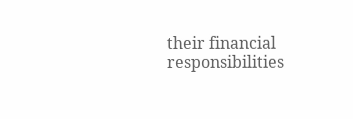their financial responsibilities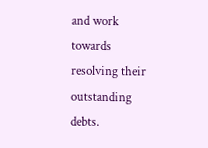and work towards resolving their outstanding debts.